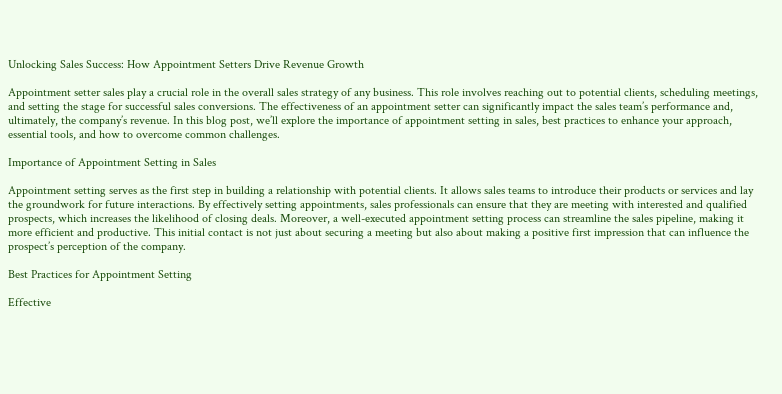Unlocking Sales Success: How Appointment Setters Drive Revenue Growth

Appointment setter sales play a crucial role in the overall sales strategy of any business. This role involves reaching out to potential clients, scheduling meetings, and setting the stage for successful sales conversions. The effectiveness of an appointment setter can significantly impact the sales team’s performance and, ultimately, the company’s revenue. In this blog post, we’ll explore the importance of appointment setting in sales, best practices to enhance your approach, essential tools, and how to overcome common challenges.

Importance of Appointment Setting in Sales

Appointment setting serves as the first step in building a relationship with potential clients. It allows sales teams to introduce their products or services and lay the groundwork for future interactions. By effectively setting appointments, sales professionals can ensure that they are meeting with interested and qualified prospects, which increases the likelihood of closing deals. Moreover, a well-executed appointment setting process can streamline the sales pipeline, making it more efficient and productive. This initial contact is not just about securing a meeting but also about making a positive first impression that can influence the prospect’s perception of the company.

Best Practices for Appointment Setting

Effective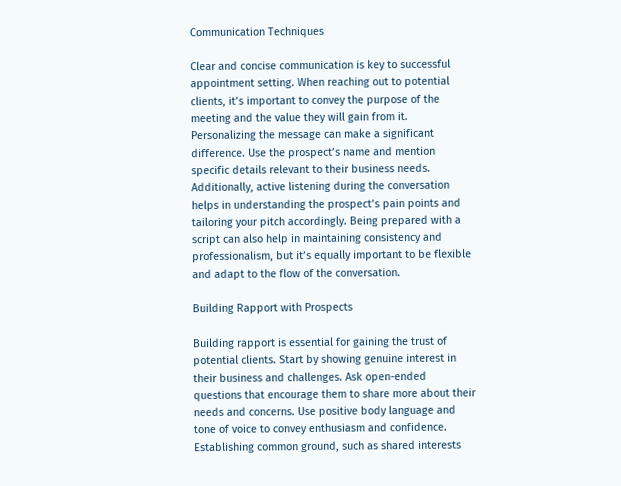Communication Techniques

Clear and concise communication is key to successful appointment setting. When reaching out to potential clients, it’s important to convey the purpose of the meeting and the value they will gain from it. Personalizing the message can make a significant difference. Use the prospect’s name and mention specific details relevant to their business needs. Additionally, active listening during the conversation helps in understanding the prospect’s pain points and tailoring your pitch accordingly. Being prepared with a script can also help in maintaining consistency and professionalism, but it’s equally important to be flexible and adapt to the flow of the conversation.

Building Rapport with Prospects

Building rapport is essential for gaining the trust of potential clients. Start by showing genuine interest in their business and challenges. Ask open-ended questions that encourage them to share more about their needs and concerns. Use positive body language and tone of voice to convey enthusiasm and confidence. Establishing common ground, such as shared interests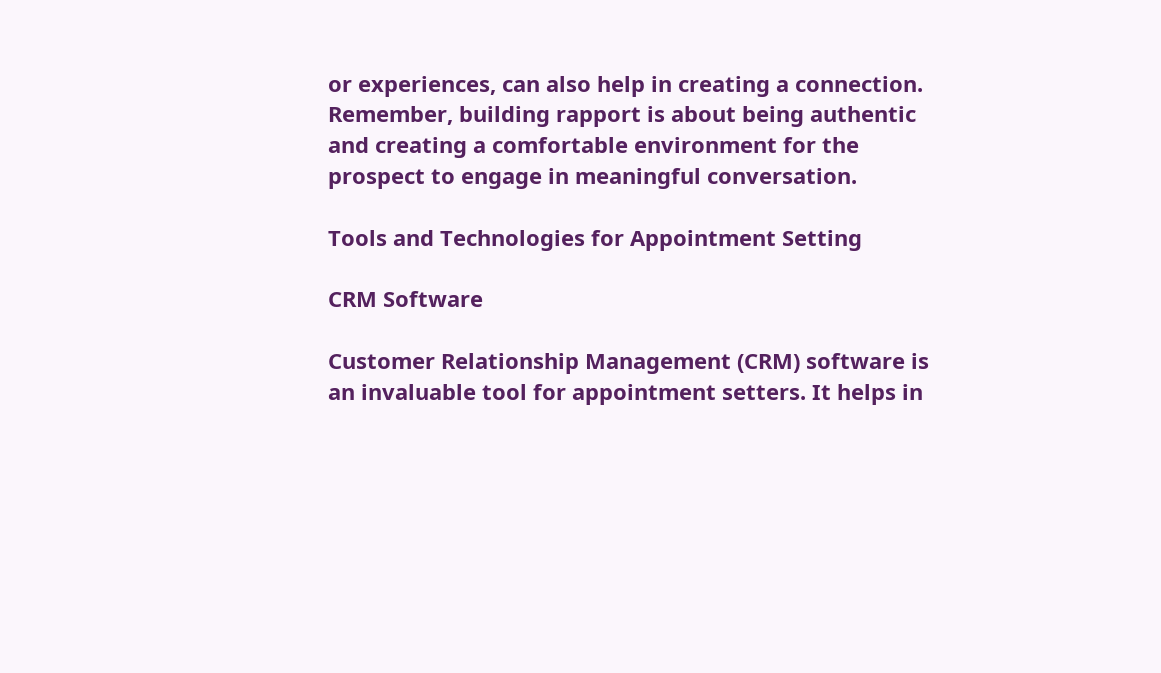or experiences, can also help in creating a connection. Remember, building rapport is about being authentic and creating a comfortable environment for the prospect to engage in meaningful conversation.

Tools and Technologies for Appointment Setting

CRM Software

Customer Relationship Management (CRM) software is an invaluable tool for appointment setters. It helps in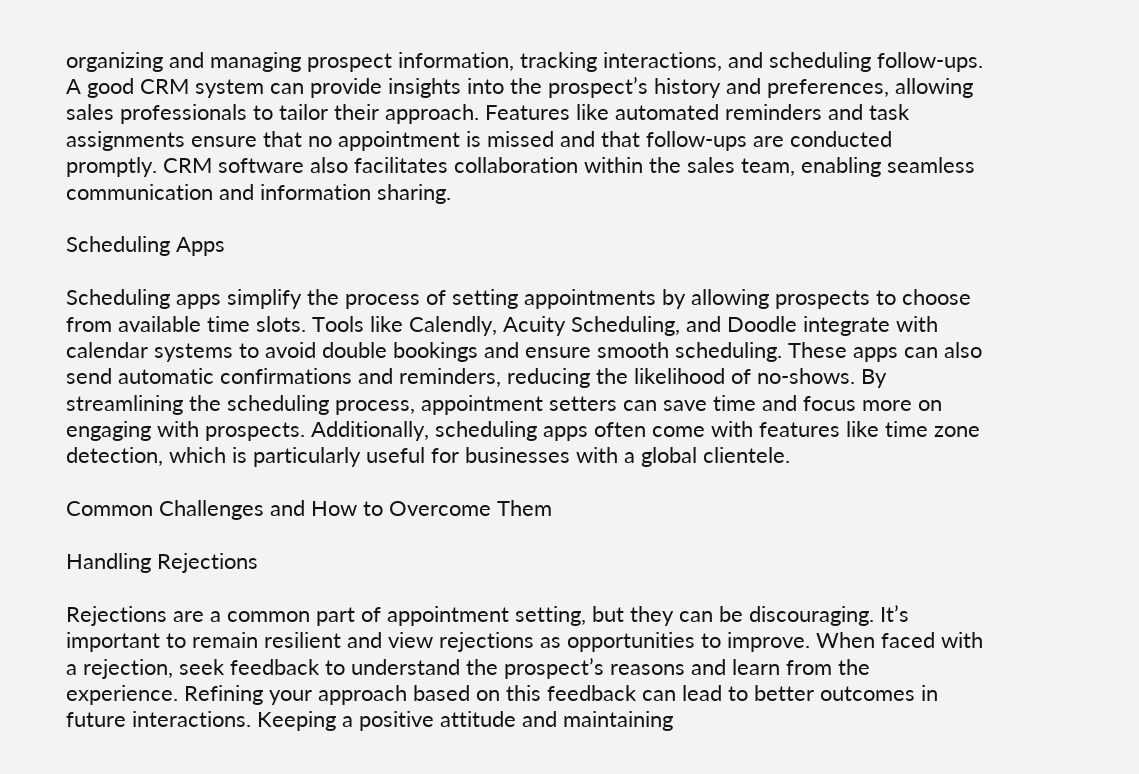organizing and managing prospect information, tracking interactions, and scheduling follow-ups. A good CRM system can provide insights into the prospect’s history and preferences, allowing sales professionals to tailor their approach. Features like automated reminders and task assignments ensure that no appointment is missed and that follow-ups are conducted promptly. CRM software also facilitates collaboration within the sales team, enabling seamless communication and information sharing.

Scheduling Apps

Scheduling apps simplify the process of setting appointments by allowing prospects to choose from available time slots. Tools like Calendly, Acuity Scheduling, and Doodle integrate with calendar systems to avoid double bookings and ensure smooth scheduling. These apps can also send automatic confirmations and reminders, reducing the likelihood of no-shows. By streamlining the scheduling process, appointment setters can save time and focus more on engaging with prospects. Additionally, scheduling apps often come with features like time zone detection, which is particularly useful for businesses with a global clientele.

Common Challenges and How to Overcome Them

Handling Rejections

Rejections are a common part of appointment setting, but they can be discouraging. It’s important to remain resilient and view rejections as opportunities to improve. When faced with a rejection, seek feedback to understand the prospect’s reasons and learn from the experience. Refining your approach based on this feedback can lead to better outcomes in future interactions. Keeping a positive attitude and maintaining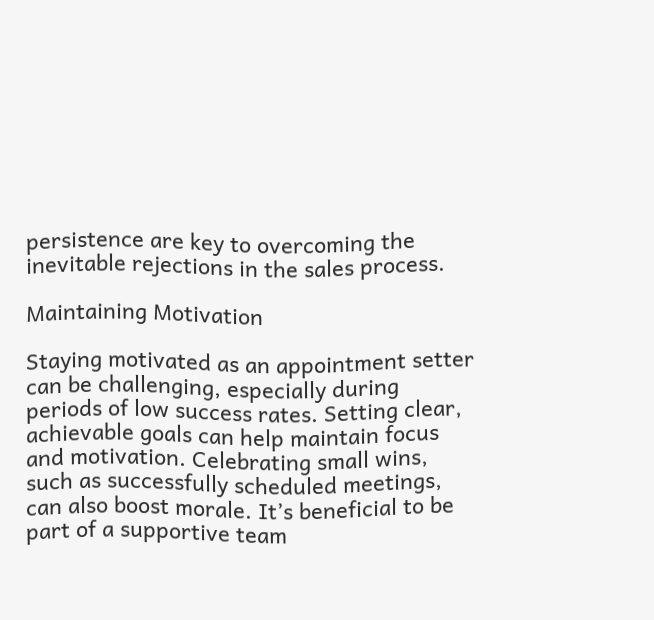persistence are key to overcoming the inevitable rejections in the sales process.

Maintaining Motivation

Staying motivated as an appointment setter can be challenging, especially during periods of low success rates. Setting clear, achievable goals can help maintain focus and motivation. Celebrating small wins, such as successfully scheduled meetings, can also boost morale. It’s beneficial to be part of a supportive team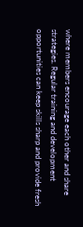where members encourage each other and share strategies. Regular training and development opportunities can keep skills sharp and provide fresh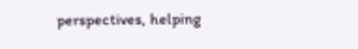perspectives, helping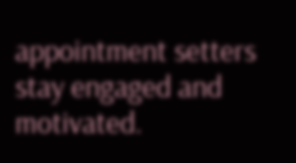appointment setters stay engaged and motivated.